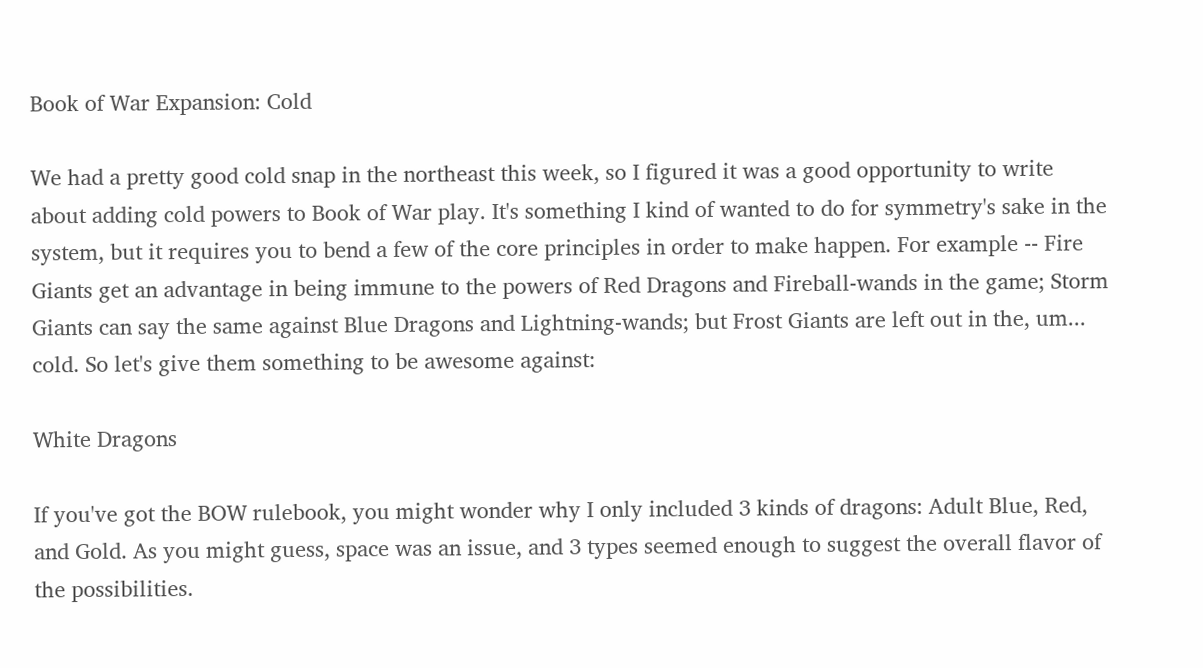Book of War Expansion: Cold

We had a pretty good cold snap in the northeast this week, so I figured it was a good opportunity to write about adding cold powers to Book of War play. It's something I kind of wanted to do for symmetry's sake in the system, but it requires you to bend a few of the core principles in order to make happen. For example -- Fire Giants get an advantage in being immune to the powers of Red Dragons and Fireball-wands in the game; Storm Giants can say the same against Blue Dragons and Lightning-wands; but Frost Giants are left out in the, um... cold. So let's give them something to be awesome against:

White Dragons

If you've got the BOW rulebook, you might wonder why I only included 3 kinds of dragons: Adult Blue, Red, and Gold. As you might guess, space was an issue, and 3 types seemed enough to suggest the overall flavor of the possibilities.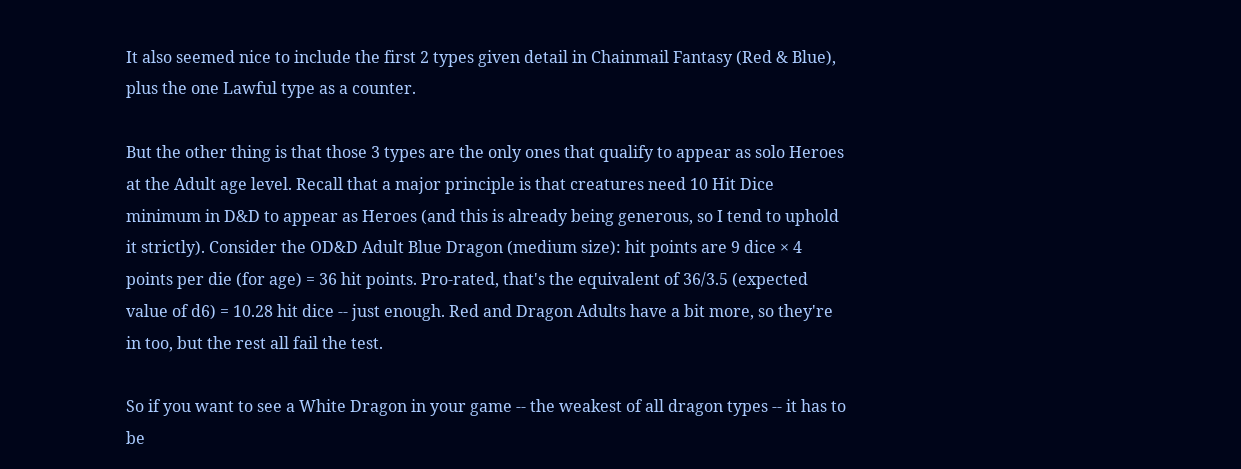It also seemed nice to include the first 2 types given detail in Chainmail Fantasy (Red & Blue), plus the one Lawful type as a counter.

But the other thing is that those 3 types are the only ones that qualify to appear as solo Heroes at the Adult age level. Recall that a major principle is that creatures need 10 Hit Dice minimum in D&D to appear as Heroes (and this is already being generous, so I tend to uphold it strictly). Consider the OD&D Adult Blue Dragon (medium size): hit points are 9 dice × 4 points per die (for age) = 36 hit points. Pro-rated, that's the equivalent of 36/3.5 (expected value of d6) = 10.28 hit dice -- just enough. Red and Dragon Adults have a bit more, so they're in too, but the rest all fail the test.

So if you want to see a White Dragon in your game -- the weakest of all dragon types -- it has to be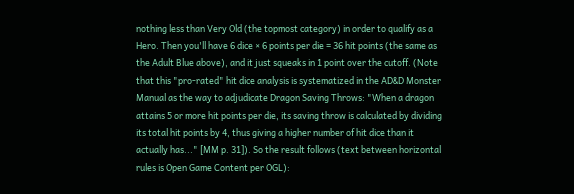nothing less than Very Old (the topmost category) in order to qualify as a Hero. Then you'll have 6 dice × 6 points per die = 36 hit points (the same as the Adult Blue above), and it just squeaks in 1 point over the cutoff. (Note that this "pro-rated" hit dice analysis is systematized in the AD&D Monster Manual as the way to adjudicate Dragon Saving Throws: "When a dragon attains 5 or more hit points per die, its saving throw is calculated by dividing its total hit points by 4, thus giving a higher number of hit dice than it actually has..." [MM p. 31]). So the result follows (text between horizontal rules is Open Game Content per OGL):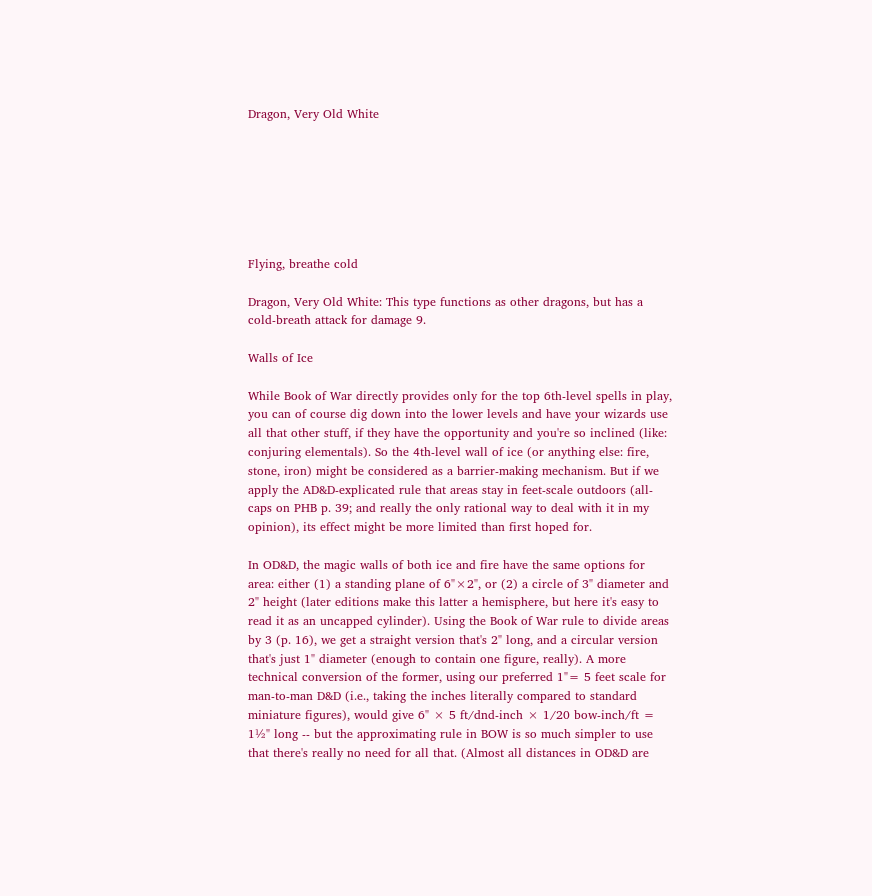Dragon, Very Old White







Flying, breathe cold

Dragon, Very Old White: This type functions as other dragons, but has a cold-breath attack for damage 9.

Walls of Ice

While Book of War directly provides only for the top 6th-level spells in play, you can of course dig down into the lower levels and have your wizards use all that other stuff, if they have the opportunity and you're so inclined (like: conjuring elementals). So the 4th-level wall of ice (or anything else: fire, stone, iron) might be considered as a barrier-making mechanism. But if we apply the AD&D-explicated rule that areas stay in feet-scale outdoors (all-caps on PHB p. 39; and really the only rational way to deal with it in my opinion), its effect might be more limited than first hoped for.

In OD&D, the magic walls of both ice and fire have the same options for area: either (1) a standing plane of 6"×2", or (2) a circle of 3" diameter and 2" height (later editions make this latter a hemisphere, but here it's easy to read it as an uncapped cylinder). Using the Book of War rule to divide areas by 3 (p. 16), we get a straight version that's 2" long, and a circular version that's just 1" diameter (enough to contain one figure, really). A more technical conversion of the former, using our preferred 1"= 5 feet scale for man-to-man D&D (i.e., taking the inches literally compared to standard miniature figures), would give 6" × 5 ft/dnd-inch × 1/20 bow-inch/ft = 1½" long -- but the approximating rule in BOW is so much simpler to use that there's really no need for all that. (Almost all distances in OD&D are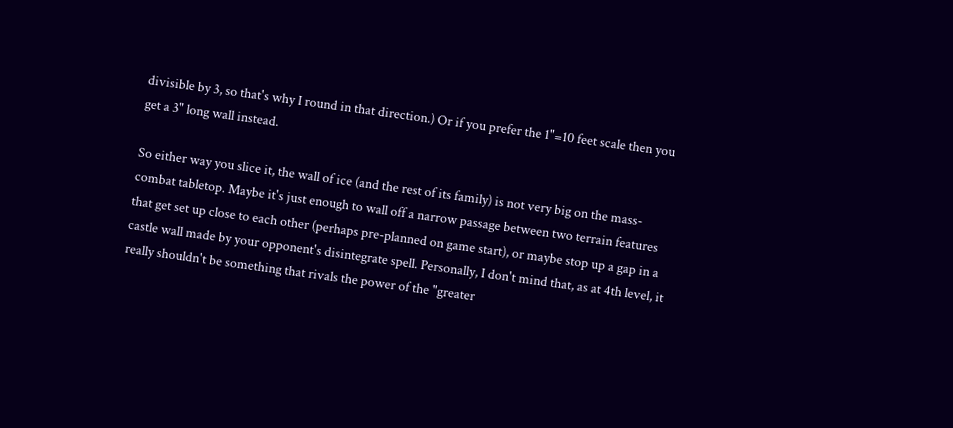divisible by 3, so that's why I round in that direction.) Or if you prefer the 1"=10 feet scale then you get a 3" long wall instead.

So either way you slice it, the wall of ice (and the rest of its family) is not very big on the mass-combat tabletop. Maybe it's just enough to wall off a narrow passage between two terrain features that get set up close to each other (perhaps pre-planned on game start), or maybe stop up a gap in a castle wall made by your opponent's disintegrate spell. Personally, I don't mind that, as at 4th level, it really shouldn't be something that rivals the power of the "greater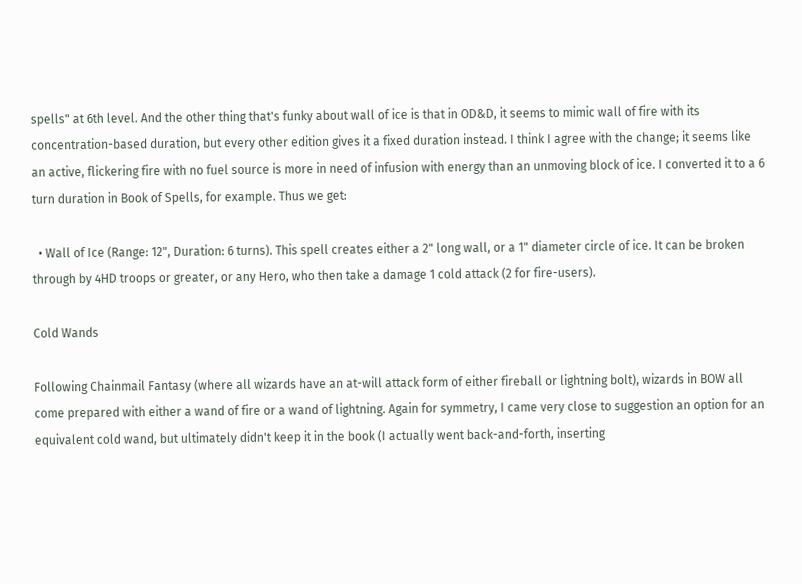spells" at 6th level. And the other thing that's funky about wall of ice is that in OD&D, it seems to mimic wall of fire with its concentration-based duration, but every other edition gives it a fixed duration instead. I think I agree with the change; it seems like an active, flickering fire with no fuel source is more in need of infusion with energy than an unmoving block of ice. I converted it to a 6 turn duration in Book of Spells, for example. Thus we get:

  • Wall of Ice (Range: 12", Duration: 6 turns). This spell creates either a 2" long wall, or a 1" diameter circle of ice. It can be broken through by 4HD troops or greater, or any Hero, who then take a damage 1 cold attack (2 for fire-users).

Cold Wands

Following Chainmail Fantasy (where all wizards have an at-will attack form of either fireball or lightning bolt), wizards in BOW all come prepared with either a wand of fire or a wand of lightning. Again for symmetry, I came very close to suggestion an option for an equivalent cold wand, but ultimately didn't keep it in the book (I actually went back-and-forth, inserting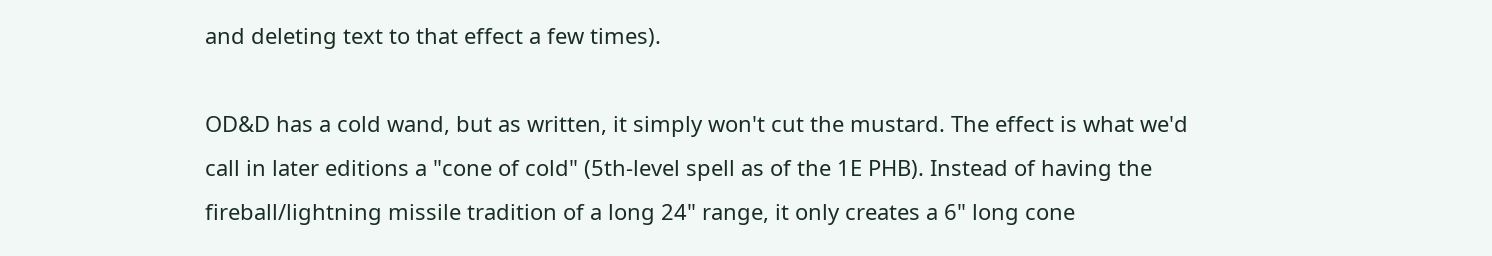and deleting text to that effect a few times).

OD&D has a cold wand, but as written, it simply won't cut the mustard. The effect is what we'd call in later editions a "cone of cold" (5th-level spell as of the 1E PHB). Instead of having the fireball/lightning missile tradition of a long 24" range, it only creates a 6" long cone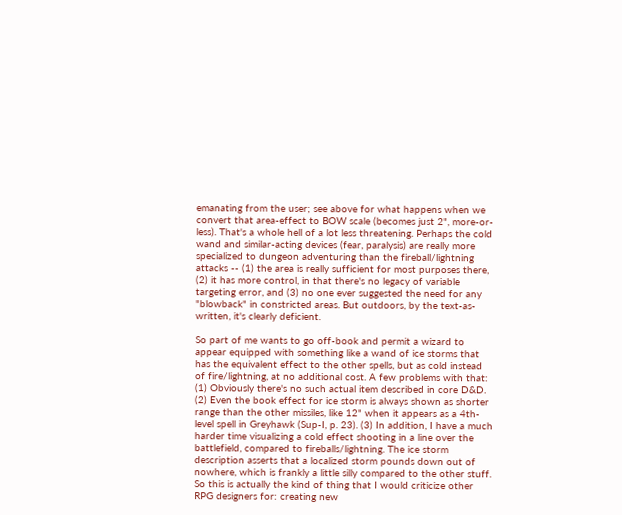emanating from the user; see above for what happens when we convert that area-effect to BOW scale (becomes just 2", more-or-less). That's a whole hell of a lot less threatening. Perhaps the cold wand and similar-acting devices (fear, paralysis) are really more specialized to dungeon adventuring than the fireball/lightning attacks -- (1) the area is really sufficient for most purposes there, (2) it has more control, in that there's no legacy of variable targeting error, and (3) no one ever suggested the need for any "blowback" in constricted areas. But outdoors, by the text-as-written, it's clearly deficient.

So part of me wants to go off-book and permit a wizard to appear equipped with something like a wand of ice storms that has the equivalent effect to the other spells, but as cold instead of fire/lightning, at no additional cost. A few problems with that: (1) Obviously there's no such actual item described in core D&D. (2) Even the book effect for ice storm is always shown as shorter range than the other missiles, like 12" when it appears as a 4th-level spell in Greyhawk (Sup-I, p. 23). (3) In addition, I have a much harder time visualizing a cold effect shooting in a line over the battlefield, compared to fireballs/lightning. The ice storm description asserts that a localized storm pounds down out of nowhere, which is frankly a little silly compared to the other stuff. So this is actually the kind of thing that I would criticize other RPG designers for: creating new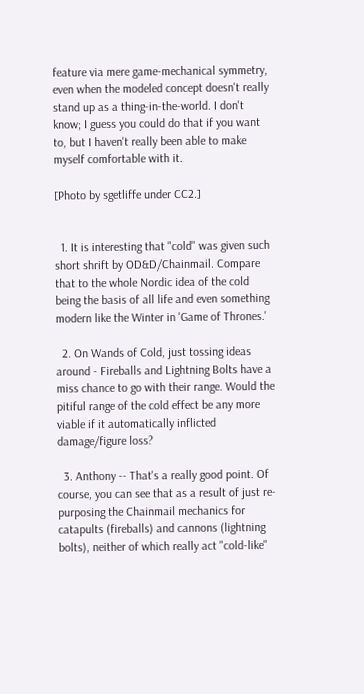feature via mere game-mechanical symmetry, even when the modeled concept doesn't really stand up as a thing-in-the-world. I don't know; I guess you could do that if you want to, but I haven't really been able to make myself comfortable with it.

[Photo by sgetliffe under CC2.]


  1. It is interesting that "cold" was given such short shrift by OD&D/Chainmail. Compare that to the whole Nordic idea of the cold being the basis of all life and even something modern like the Winter in 'Game of Thrones.'

  2. On Wands of Cold, just tossing ideas around - Fireballs and Lightning Bolts have a miss chance to go with their range. Would the pitiful range of the cold effect be any more viable if it automatically inflicted damage/figure loss?

  3. Anthony -- That's a really good point. Of course, you can see that as a result of just re-purposing the Chainmail mechanics for catapults (fireballs) and cannons (lightning bolts), neither of which really act "cold-like"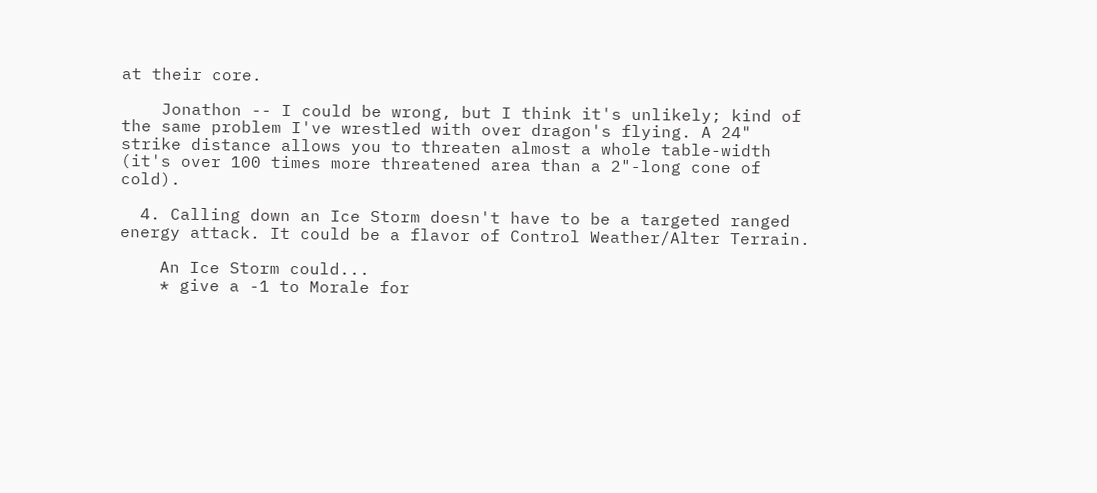at their core.

    Jonathon -- I could be wrong, but I think it's unlikely; kind of the same problem I've wrestled with over dragon's flying. A 24" strike distance allows you to threaten almost a whole table-width (it's over 100 times more threatened area than a 2"-long cone of cold).

  4. Calling down an Ice Storm doesn't have to be a targeted ranged energy attack. It could be a flavor of Control Weather/Alter Terrain.

    An Ice Storm could...
    * give a -1 to Morale for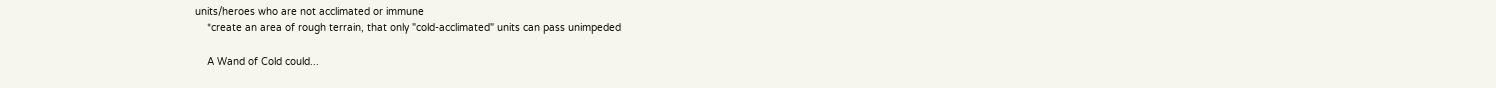units/heroes who are not acclimated or immune
    *create an area of rough terrain, that only "cold-acclimated" units can pass unimpeded

    A Wand of Cold could...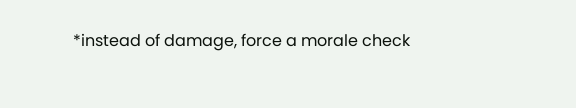*instead of damage, force a morale check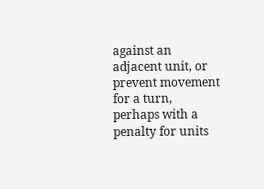against an adjacent unit, or prevent movement for a turn, perhaps with a penalty for units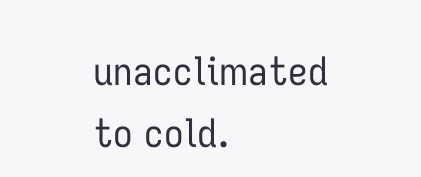unacclimated to cold.